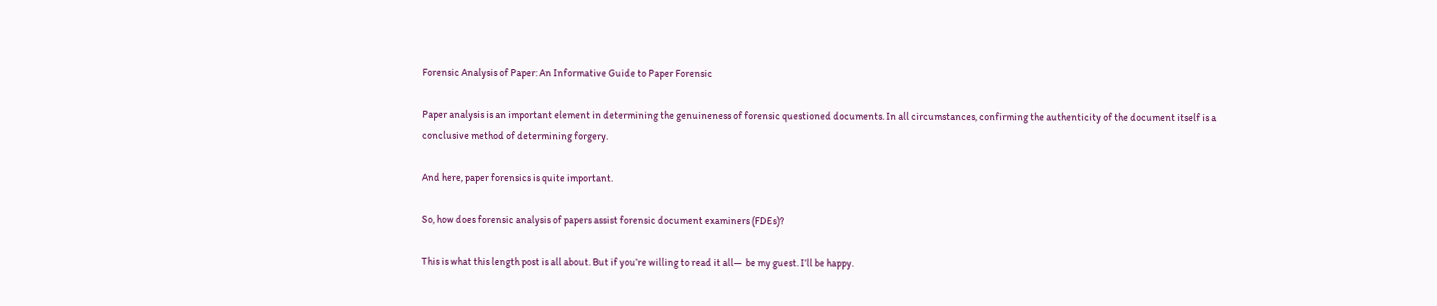Forensic Analysis of Paper: An Informative Guide to Paper Forensic

Paper analysis is an important element in determining the genuineness of forensic questioned documents. In all circumstances, confirming the authenticity of the document itself is a conclusive method of determining forgery.

And here, paper forensics is quite important.

So, how does forensic analysis of papers assist forensic document examiners (FDEs)?

This is what this length post is all about. But if you’re willing to read it all—  be my guest. I’ll be happy.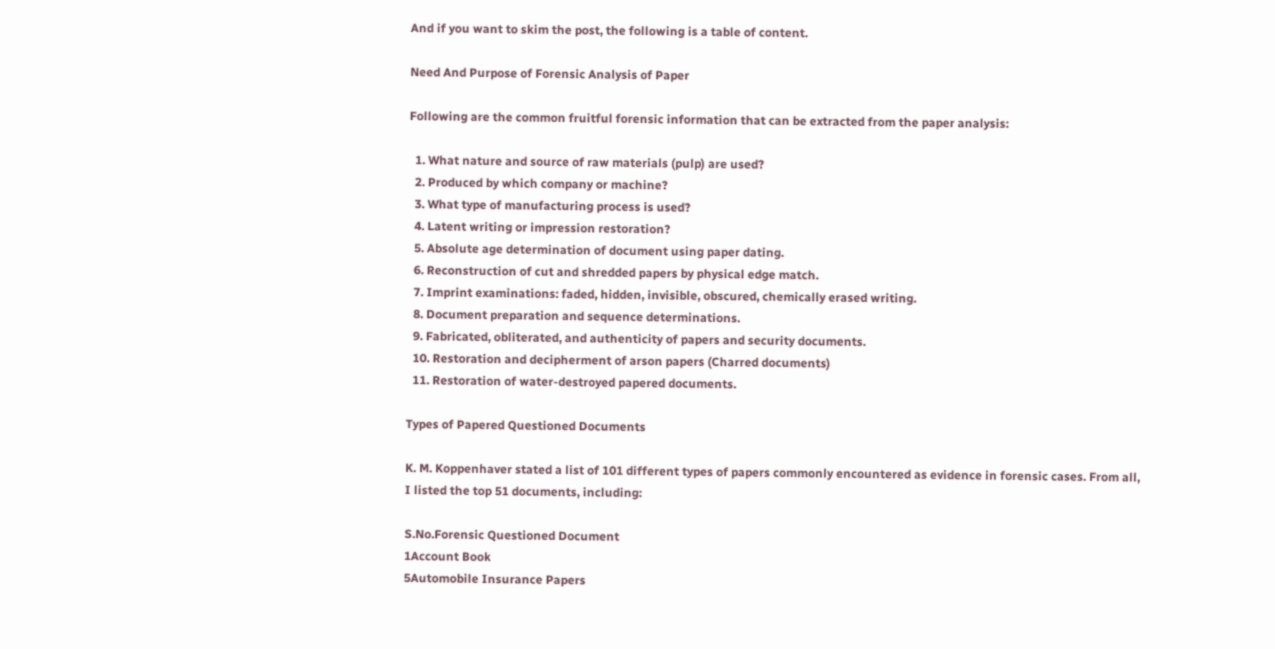And if you want to skim the post, the following is a table of content.

Need And Purpose of Forensic Analysis of Paper

Following are the common fruitful forensic information that can be extracted from the paper analysis:

  1. What nature and source of raw materials (pulp) are used?
  2. Produced by which company or machine?
  3. What type of manufacturing process is used?
  4. Latent writing or impression restoration?
  5. Absolute age determination of document using paper dating.
  6. Reconstruction of cut and shredded papers by physical edge match.
  7. Imprint examinations: faded, hidden, invisible, obscured, chemically erased writing.
  8. Document preparation and sequence determinations.
  9. Fabricated, obliterated, and authenticity of papers and security documents.
  10. Restoration and decipherment of arson papers (Charred documents)
  11. Restoration of water-destroyed papered documents.

Types of Papered Questioned Documents

K. M. Koppenhaver stated a list of 101 different types of papers commonly encountered as evidence in forensic cases. From all, I listed the top 51 documents, including:

S.No.Forensic Questioned Document
1Account Book
5Automobile Insurance Papers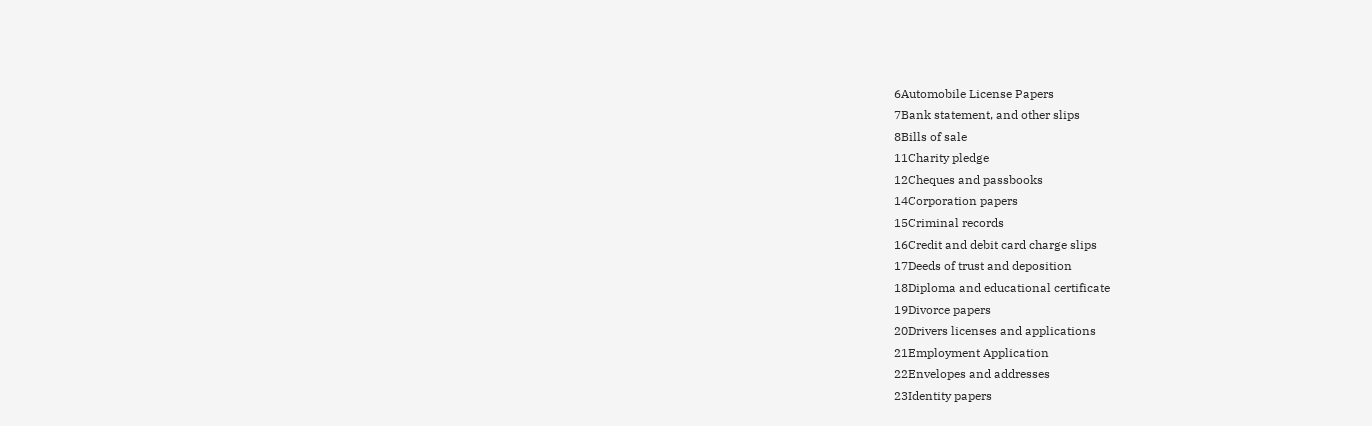6Automobile License Papers
7Bank statement, and other slips
8Bills of sale
11Charity pledge
12Cheques and passbooks
14Corporation papers
15Criminal records
16Credit and debit card charge slips
17Deeds of trust and deposition
18Diploma and educational certificate
19Divorce papers
20Drivers licenses and applications
21Employment Application
22Envelopes and addresses
23Identity papers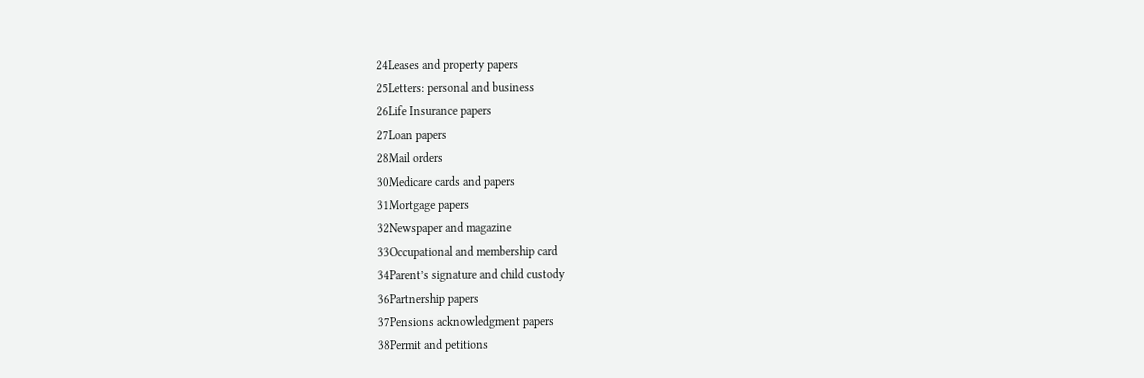24Leases and property papers
25Letters: personal and business
26Life Insurance papers
27Loan papers
28Mail orders
30Medicare cards and papers
31Mortgage papers
32Newspaper and magazine
33Occupational and membership card
34Parent’s signature and child custody
36Partnership papers
37Pensions acknowledgment papers
38Permit and petitions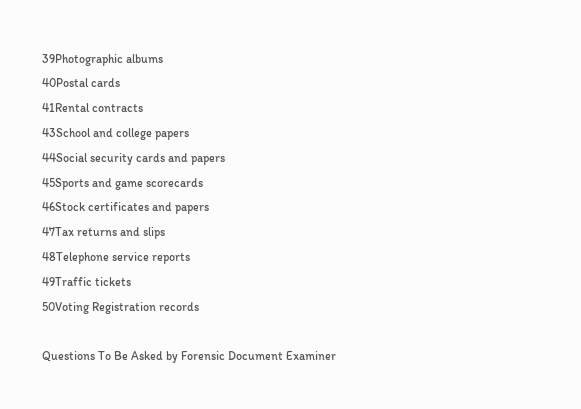39Photographic albums
40Postal cards
41Rental contracts
43School and college papers
44Social security cards and papers
45Sports and game scorecards
46Stock certificates and papers
47Tax returns and slips
48Telephone service reports
49Traffic tickets
50Voting Registration records

Questions To Be Asked by Forensic Document Examiner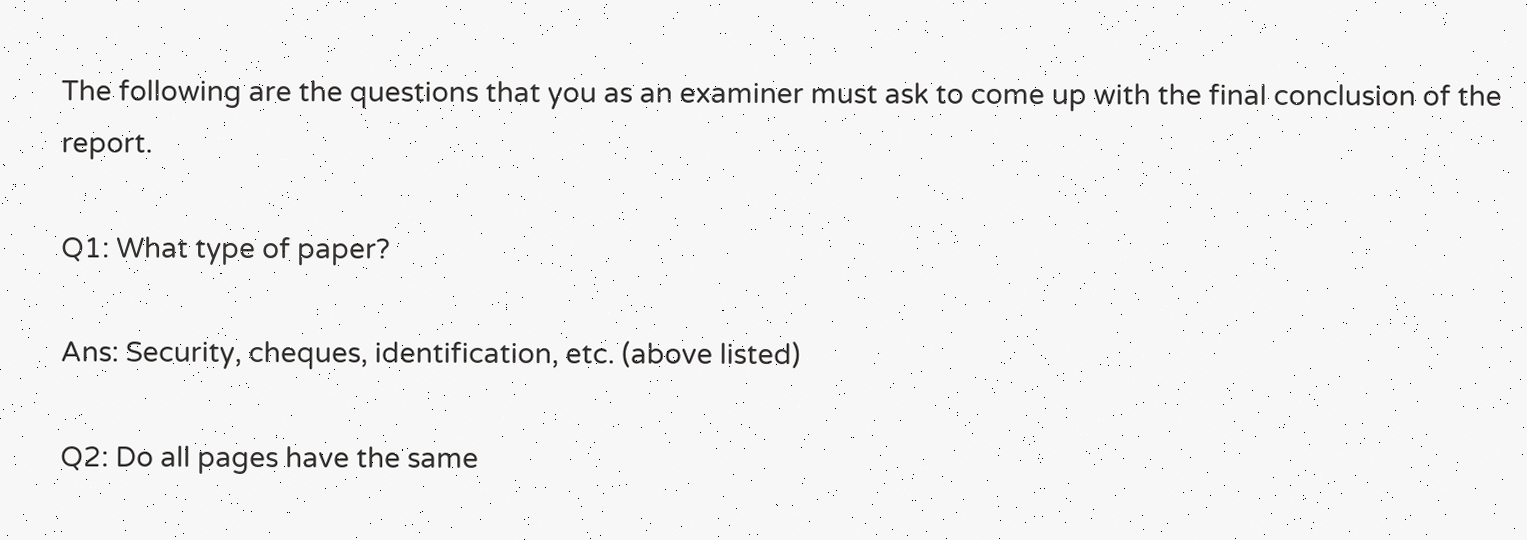The following are the questions that you as an examiner must ask to come up with the final conclusion of the report.

Q1: What type of paper?

Ans: Security, cheques, identification, etc. (above listed)

Q2: Do all pages have the same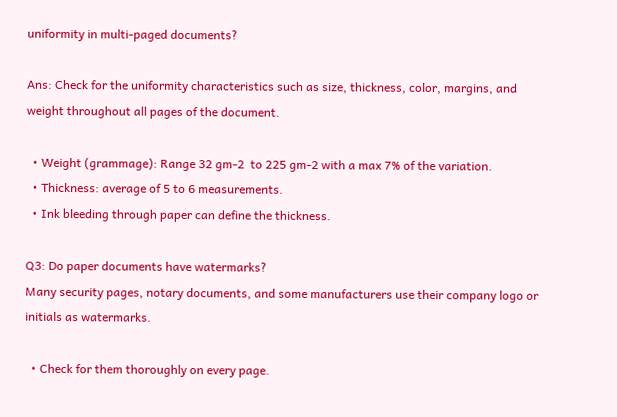uniformity in multi-paged documents?

Ans: Check for the uniformity characteristics such as size, thickness, color, margins, and weight throughout all pages of the document.

  • Weight (grammage): Range 32 gm-2  to 225 gm-2 with a max 7% of the variation.
  • Thickness: average of 5 to 6 measurements.
  • Ink bleeding through paper can define the thickness.

Q3: Do paper documents have watermarks?
Many security pages, notary documents, and some manufacturers use their company logo or initials as watermarks.

  • Check for them thoroughly on every page.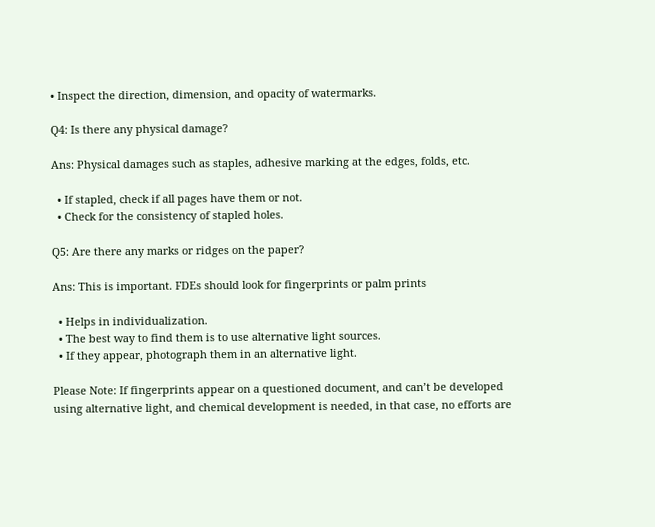• Inspect the direction, dimension, and opacity of watermarks.

Q4: Is there any physical damage?

Ans: Physical damages such as staples, adhesive marking at the edges, folds, etc.

  • If stapled, check if all pages have them or not.
  • Check for the consistency of stapled holes.

Q5: Are there any marks or ridges on the paper?

Ans: This is important. FDEs should look for fingerprints or palm prints

  • Helps in individualization.
  • The best way to find them is to use alternative light sources.
  • If they appear, photograph them in an alternative light.

Please Note: If fingerprints appear on a questioned document, and can’t be developed using alternative light, and chemical development is needed, in that case, no efforts are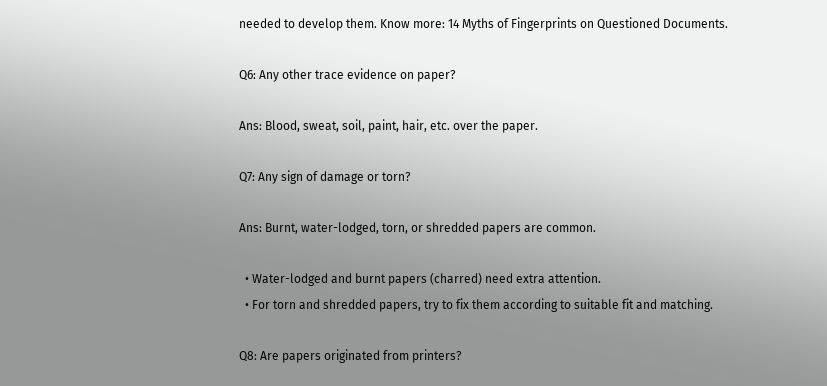needed to develop them. Know more: 14 Myths of Fingerprints on Questioned Documents.

Q6: Any other trace evidence on paper?

Ans: Blood, sweat, soil, paint, hair, etc. over the paper.

Q7: Any sign of damage or torn?

Ans: Burnt, water-lodged, torn, or shredded papers are common.

  • Water-lodged and burnt papers (charred) need extra attention.
  • For torn and shredded papers, try to fix them according to suitable fit and matching.

Q8: Are papers originated from printers?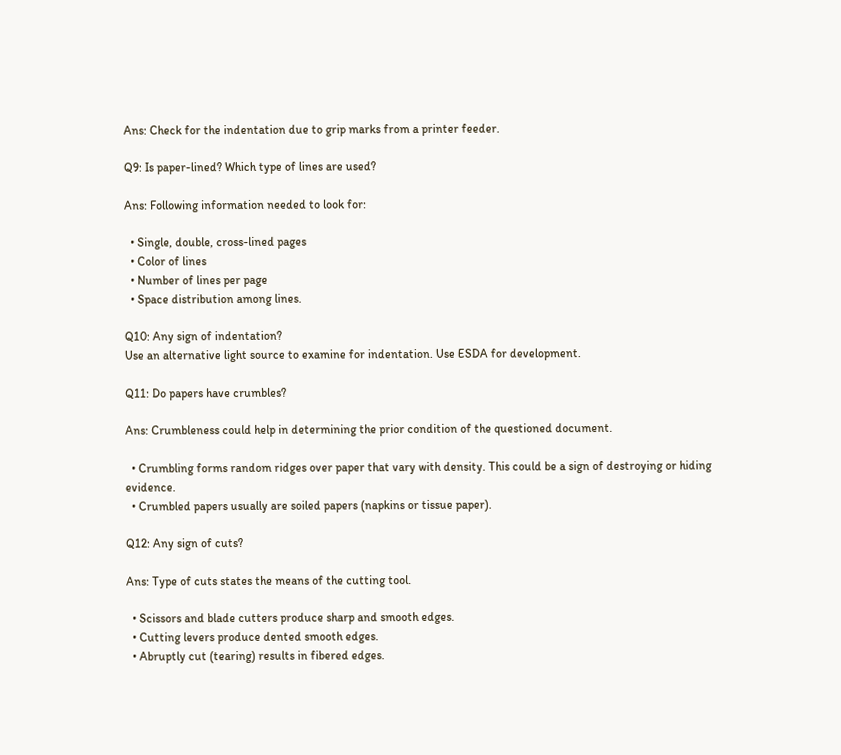Ans: Check for the indentation due to grip marks from a printer feeder.

Q9: Is paper-lined? Which type of lines are used?

Ans: Following information needed to look for:

  • Single, double, cross-lined pages
  • Color of lines
  • Number of lines per page
  • Space distribution among lines.

Q10: Any sign of indentation?
Use an alternative light source to examine for indentation. Use ESDA for development.

Q11: Do papers have crumbles?

Ans: Crumbleness could help in determining the prior condition of the questioned document.

  • Crumbling forms random ridges over paper that vary with density. This could be a sign of destroying or hiding evidence.
  • Crumbled papers usually are soiled papers (napkins or tissue paper).

Q12: Any sign of cuts?

Ans: Type of cuts states the means of the cutting tool.

  • Scissors and blade cutters produce sharp and smooth edges.
  • Cutting levers produce dented smooth edges.
  • Abruptly cut (tearing) results in fibered edges.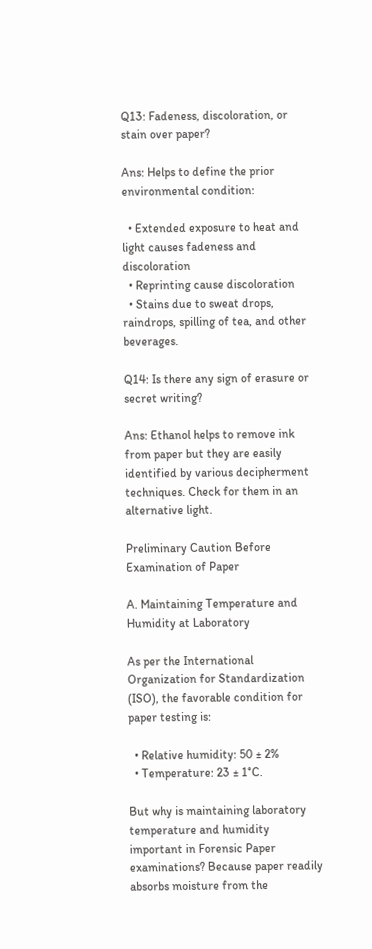Q13: Fadeness, discoloration, or stain over paper?

Ans: Helps to define the prior environmental condition:

  • Extended exposure to heat and light causes fadeness and discoloration
  • Reprinting cause discoloration
  • Stains due to sweat drops, raindrops, spilling of tea, and other beverages.

Q14: Is there any sign of erasure or secret writing?

Ans: Ethanol helps to remove ink from paper but they are easily identified by various decipherment techniques. Check for them in an alternative light.

Preliminary Caution Before Examination of Paper

A. Maintaining Temperature and Humidity at Laboratory

As per the International Organization for Standardization (ISO), the favorable condition for paper testing is:

  • Relative humidity: 50 ± 2%
  • Temperature: 23 ± 1°C.

But why is maintaining laboratory temperature and humidity important in Forensic Paper examinations? Because paper readily absorbs moisture from the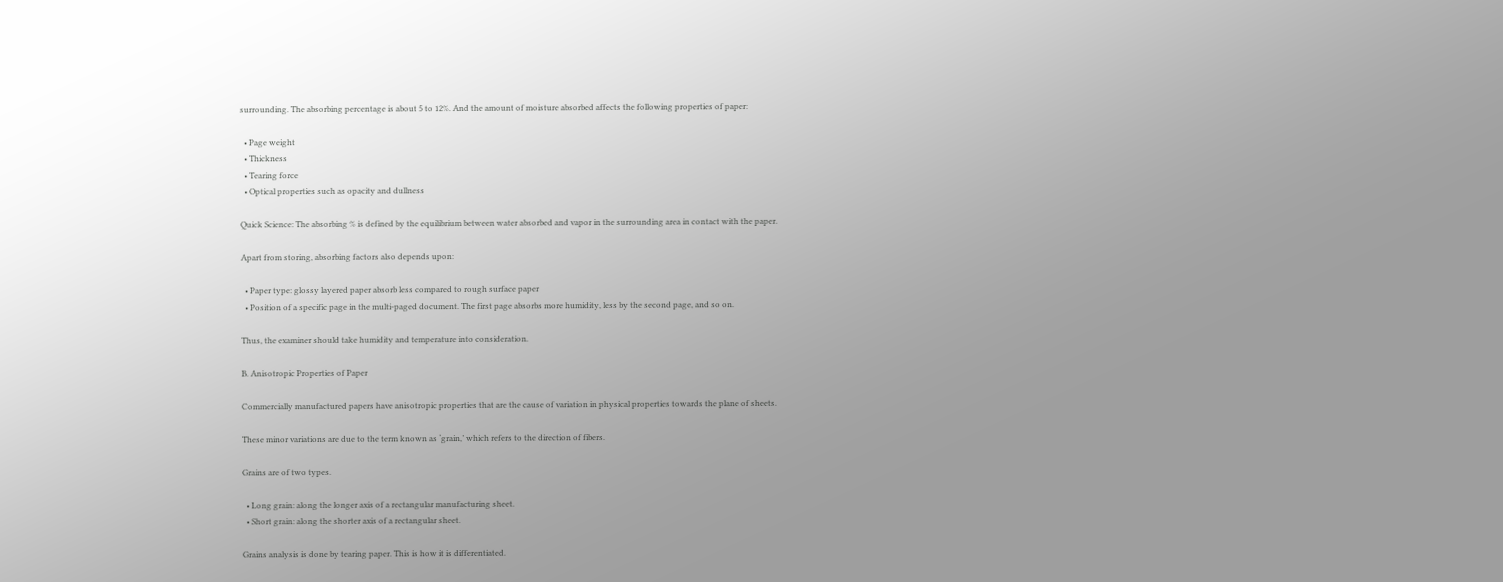surrounding. The absorbing percentage is about 5 to 12%. And the amount of moisture absorbed affects the following properties of paper:

  • Page weight
  • Thickness
  • Tearing force
  • Optical properties such as opacity and dullness

Quick Science: The absorbing % is defined by the equilibrium between water absorbed and vapor in the surrounding area in contact with the paper.

Apart from storing, absorbing factors also depends upon:

  • Paper type: glossy layered paper absorb less compared to rough surface paper
  • Position of a specific page in the multi-paged document. The first page absorbs more humidity, less by the second page, and so on.

Thus, the examiner should take humidity and temperature into consideration.

B. Anisotropic Properties of Paper

Commercially manufactured papers have anisotropic properties that are the cause of variation in physical properties towards the plane of sheets.

These minor variations are due to the term known as ‘grain,’ which refers to the direction of fibers.

Grains are of two types.

  • Long grain: along the longer axis of a rectangular manufacturing sheet.
  • Short grain: along the shorter axis of a rectangular sheet.

Grains analysis is done by tearing paper. This is how it is differentiated.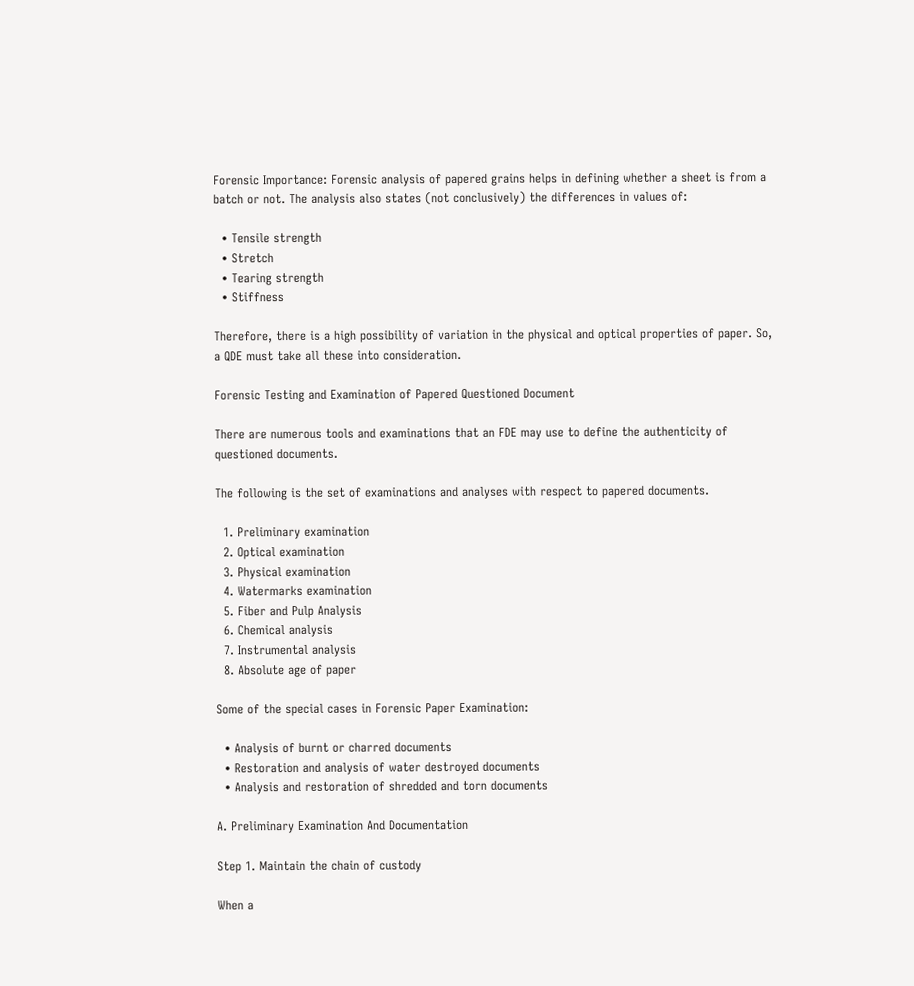Forensic Importance: Forensic analysis of papered grains helps in defining whether a sheet is from a batch or not. The analysis also states (not conclusively) the differences in values of:

  • Tensile strength
  • Stretch
  • Tearing strength
  • Stiffness

Therefore, there is a high possibility of variation in the physical and optical properties of paper. So, a QDE must take all these into consideration.

Forensic Testing and Examination of Papered Questioned Document

There are numerous tools and examinations that an FDE may use to define the authenticity of questioned documents.

The following is the set of examinations and analyses with respect to papered documents.

  1. Preliminary examination
  2. Optical examination
  3. Physical examination
  4. Watermarks examination
  5. Fiber and Pulp Analysis
  6. Chemical analysis
  7. Instrumental analysis
  8. Absolute age of paper

Some of the special cases in Forensic Paper Examination:

  • Analysis of burnt or charred documents
  • Restoration and analysis of water destroyed documents
  • Analysis and restoration of shredded and torn documents

A. Preliminary Examination And Documentation

Step 1. Maintain the chain of custody

When a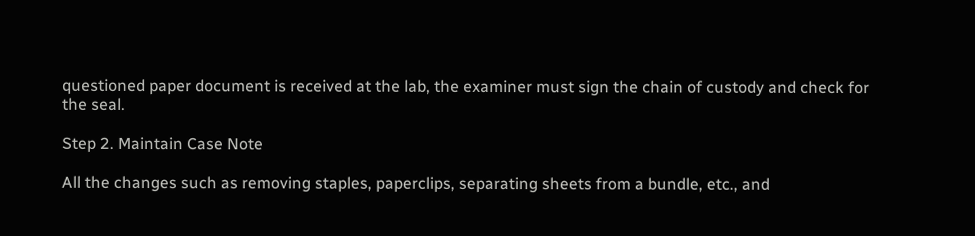questioned paper document is received at the lab, the examiner must sign the chain of custody and check for the seal.

Step 2. Maintain Case Note

All the changes such as removing staples, paperclips, separating sheets from a bundle, etc., and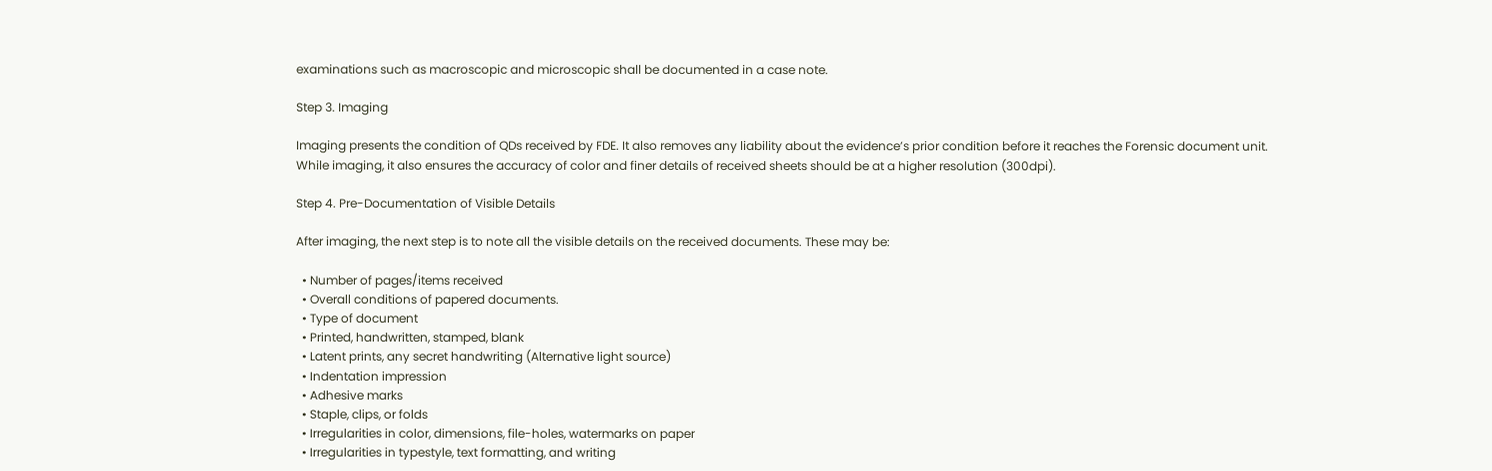examinations such as macroscopic and microscopic shall be documented in a case note.

Step 3. Imaging

Imaging presents the condition of QDs received by FDE. It also removes any liability about the evidence’s prior condition before it reaches the Forensic document unit. While imaging, it also ensures the accuracy of color and finer details of received sheets should be at a higher resolution (300dpi).

Step 4. Pre-Documentation of Visible Details

After imaging, the next step is to note all the visible details on the received documents. These may be:

  • Number of pages/items received
  • Overall conditions of papered documents.
  • Type of document
  • Printed, handwritten, stamped, blank
  • Latent prints, any secret handwriting (Alternative light source)
  • Indentation impression
  • Adhesive marks
  • Staple, clips, or folds
  • Irregularities in color, dimensions, file-holes, watermarks on paper
  • Irregularities in typestyle, text formatting, and writing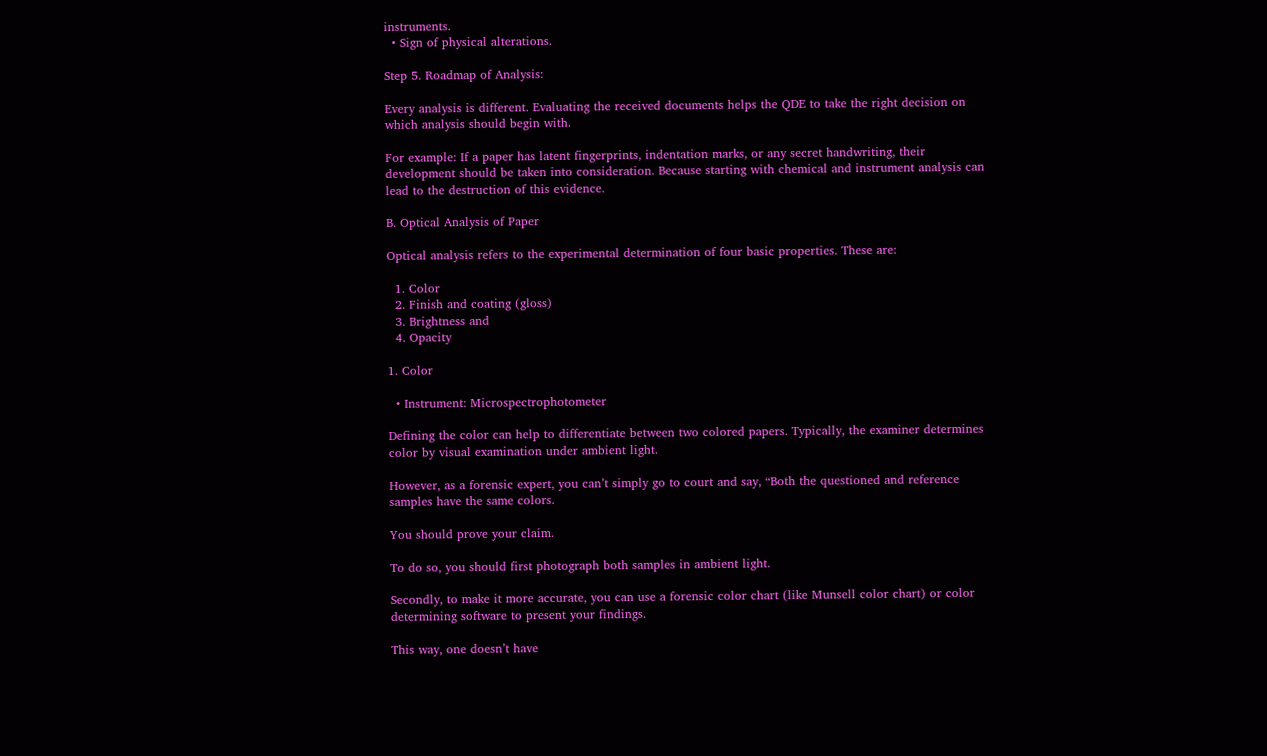instruments.
  • Sign of physical alterations.

Step 5. Roadmap of Analysis:

Every analysis is different. Evaluating the received documents helps the QDE to take the right decision on which analysis should begin with.

For example: If a paper has latent fingerprints, indentation marks, or any secret handwriting, their development should be taken into consideration. Because starting with chemical and instrument analysis can lead to the destruction of this evidence.

B. Optical Analysis of Paper

Optical analysis refers to the experimental determination of four basic properties. These are:

  1. Color
  2. Finish and coating (gloss)
  3. Brightness and
  4. Opacity

1. Color

  • Instrument: Microspectrophotometer

Defining the color can help to differentiate between two colored papers. Typically, the examiner determines color by visual examination under ambient light.

However, as a forensic expert, you can’t simply go to court and say, “Both the questioned and reference samples have the same colors.

You should prove your claim.

To do so, you should first photograph both samples in ambient light.

Secondly, to make it more accurate, you can use a forensic color chart (like Munsell color chart) or color determining software to present your findings.

This way, one doesn’t have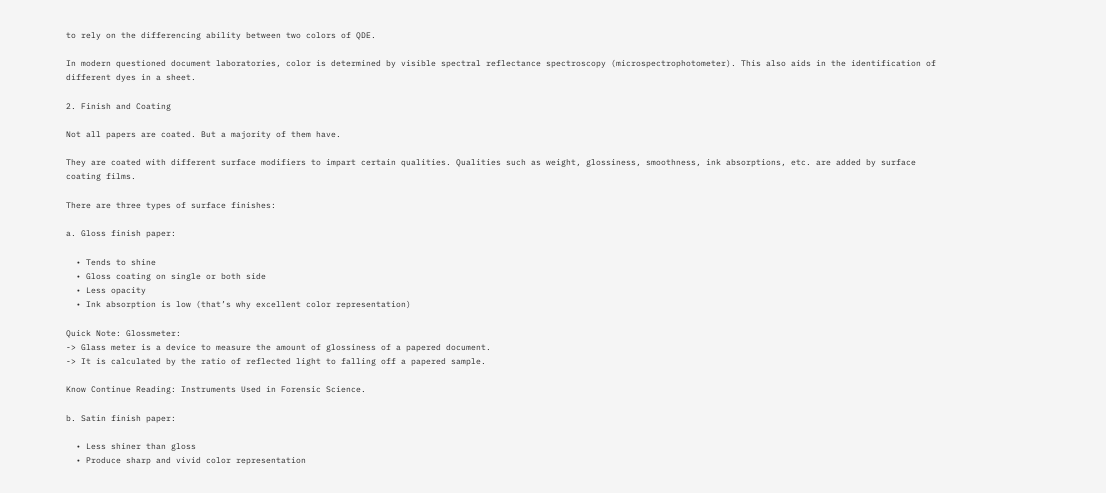to rely on the differencing ability between two colors of QDE.

In modern questioned document laboratories, color is determined by visible spectral reflectance spectroscopy (microspectrophotometer). This also aids in the identification of different dyes in a sheet.

2. Finish and Coating

Not all papers are coated. But a majority of them have.

They are coated with different surface modifiers to impart certain qualities. Qualities such as weight, glossiness, smoothness, ink absorptions, etc. are added by surface coating films.

There are three types of surface finishes:

a. Gloss finish paper:

  • Tends to shine
  • Gloss coating on single or both side
  • Less opacity
  • Ink absorption is low (that’s why excellent color representation)

Quick Note: Glossmeter:
-> Glass meter is a device to measure the amount of glossiness of a papered document.
-> It is calculated by the ratio of reflected light to falling off a papered sample.

Know Continue Reading: Instruments Used in Forensic Science.

b. Satin finish paper:

  • Less shiner than gloss
  • Produce sharp and vivid color representation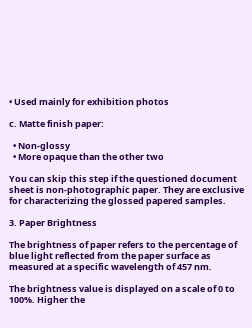• Used mainly for exhibition photos

c. Matte finish paper:

  • Non-glossy
  • More opaque than the other two

You can skip this step if the questioned document sheet is non-photographic paper. They are exclusive for characterizing the glossed papered samples.

3. Paper Brightness

The brightness of paper refers to the percentage of blue light reflected from the paper surface as measured at a specific wavelength of 457 nm.

The brightness value is displayed on a scale of 0 to 100%. Higher the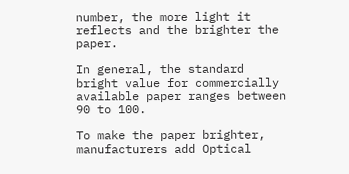number, the more light it reflects and the brighter the paper.

In general, the standard bright value for commercially available paper ranges between 90 to 100.

To make the paper brighter, manufacturers add Optical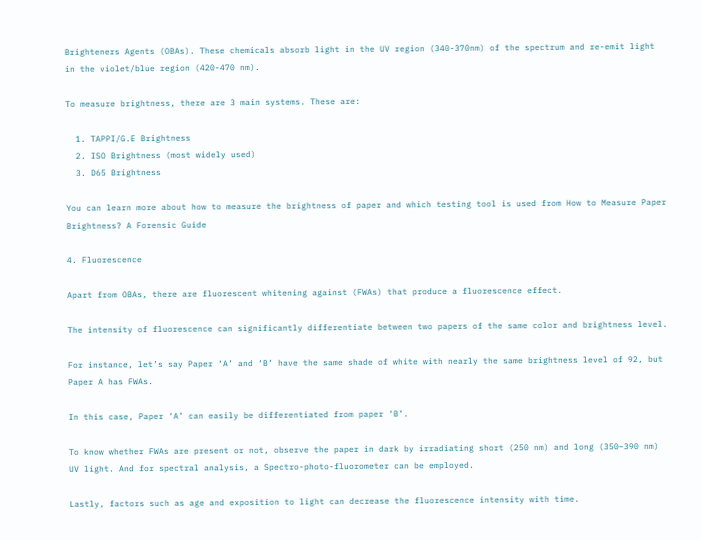Brighteners Agents (OBAs). These chemicals absorb light in the UV region (340-370nm) of the spectrum and re-emit light in the violet/blue region (420-470 nm).

To measure brightness, there are 3 main systems. These are:

  1. TAPPI/G.E Brightness
  2. ISO Brightness (most widely used)
  3. D65 Brightness

You can learn more about how to measure the brightness of paper and which testing tool is used from How to Measure Paper Brightness? A Forensic Guide

4. Fluorescence

Apart from OBAs, there are fluorescent whitening against (FWAs) that produce a fluorescence effect.

The intensity of fluorescence can significantly differentiate between two papers of the same color and brightness level.

For instance, let’s say Paper ‘A’ and ‘B’ have the same shade of white with nearly the same brightness level of 92, but Paper A has FWAs.

In this case, Paper ‘A’ can easily be differentiated from paper ‘B’.

To know whether FWAs are present or not, observe the paper in dark by irradiating short (250 nm) and long (350–390 nm) UV light. And for spectral analysis, a Spectro-photo-fluorometer can be employed.

Lastly, factors such as age and exposition to light can decrease the fluorescence intensity with time.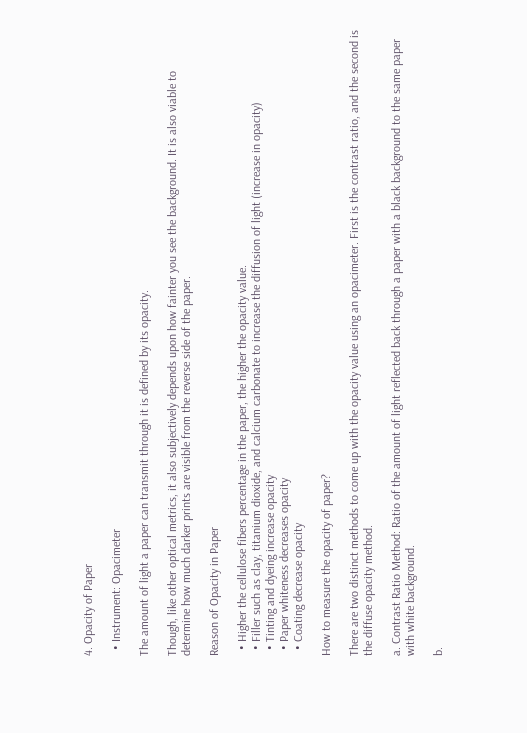4. Opacity of Paper

  • Instrument: Opacimeter

The amount of light a paper can transmit through it is defined by its opacity.

Though, like other optical metrics, it also subjectively depends upon how fainter you see the background. It is also viable to determine how much darker prints are visible from the reverse side of the paper.

Reason of Opacity in Paper

  • Higher the cellulose fibers percentage in the paper, the higher the opacity value.
  • Filler such as clay, titanium dioxide, and calcium carbonate to increase the diffusion of light (increase in opacity)
  • Tinting and dyeing increase opacity
  • Paper whiteness decreases opacity
  • Coating decrease opacity

How to measure the opacity of paper?

There are two distinct methods to come up with the opacity value using an opacimeter. First is the contrast ratio, and the second is the diffuse opacity method.

a. Contrast Ratio Method: Ratio of the amount of light reflected back through a paper with a black background to the same paper with white background.

b.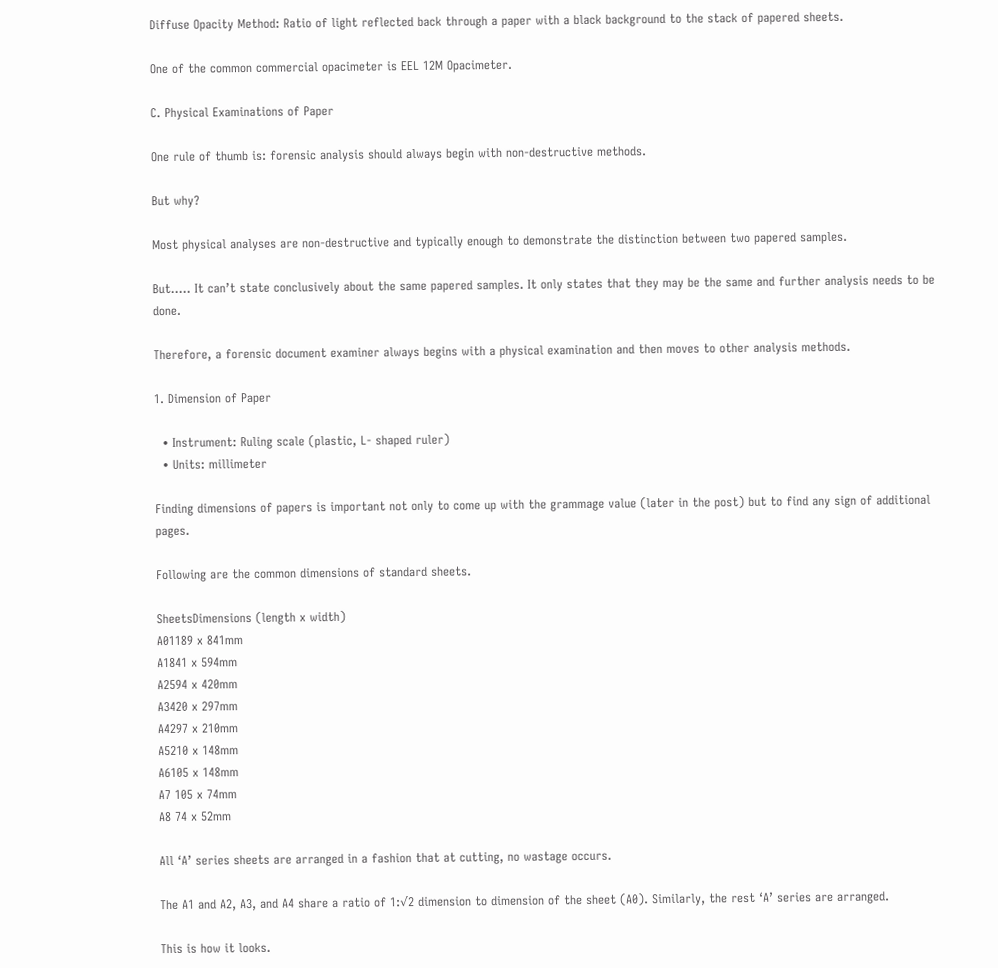Diffuse Opacity Method: Ratio of light reflected back through a paper with a black background to the stack of papered sheets.

One of the common commercial opacimeter is EEL 12M Opacimeter.

C. Physical Examinations of Paper

One rule of thumb is: forensic analysis should always begin with non-destructive methods.

But why?

Most physical analyses are non-destructive and typically enough to demonstrate the distinction between two papered samples.

But.…. It can’t state conclusively about the same papered samples. It only states that they may be the same and further analysis needs to be done.

Therefore, a forensic document examiner always begins with a physical examination and then moves to other analysis methods.

1. Dimension of Paper

  • Instrument: Ruling scale (plastic, L- shaped ruler)
  • Units: millimeter

Finding dimensions of papers is important not only to come up with the grammage value (later in the post) but to find any sign of additional pages.

Following are the common dimensions of standard sheets.

SheetsDimensions (length x width)
A01189 x 841mm
A1841 x 594mm
A2594 x 420mm
A3420 x 297mm
A4297 x 210mm
A5210 x 148mm
A6105 x 148mm
A7 105 x 74mm
A8 74 x 52mm

All ‘A’ series sheets are arranged in a fashion that at cutting, no wastage occurs.

The A1 and A2, A3, and A4 share a ratio of 1:√2 dimension to dimension of the sheet (A0). Similarly, the rest ‘A’ series are arranged.

This is how it looks.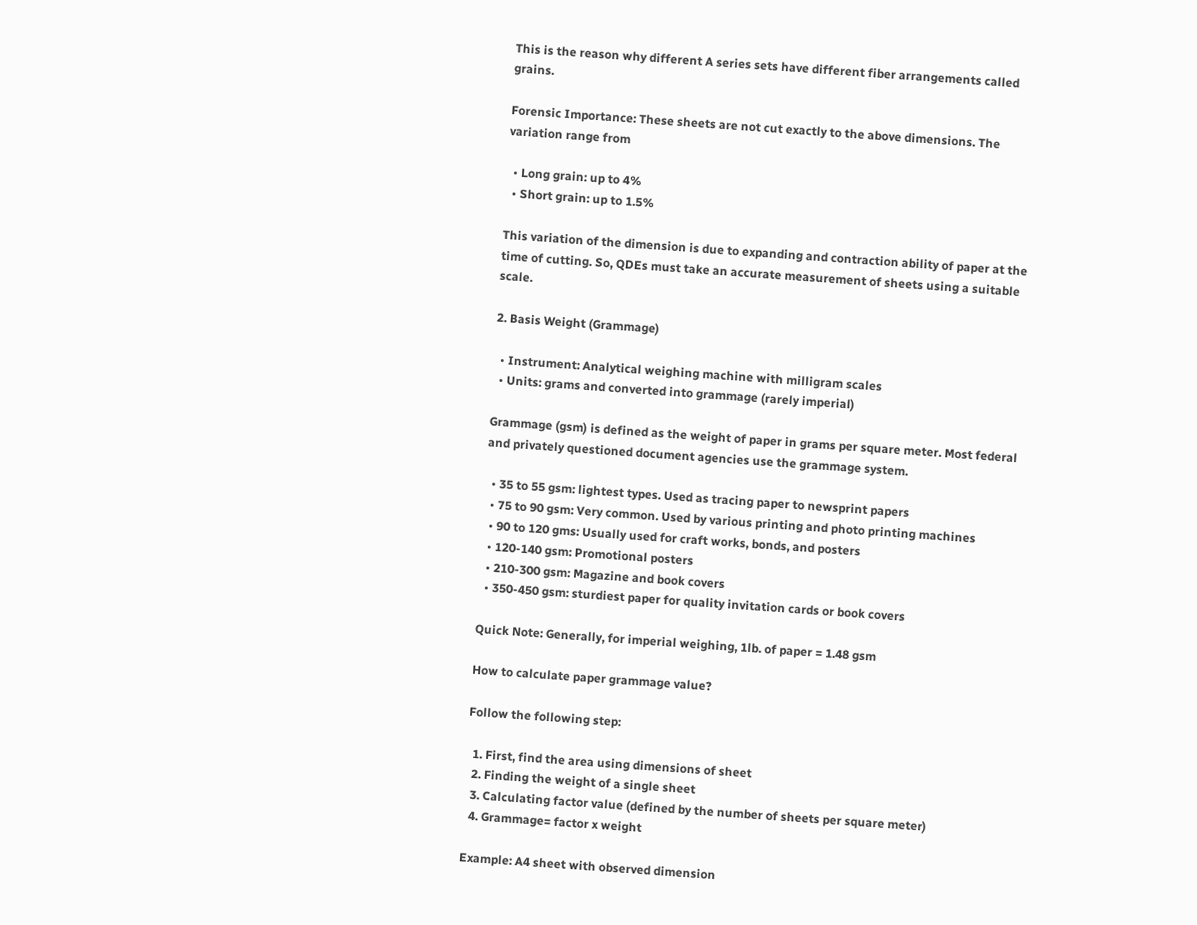This is the reason why different A series sets have different fiber arrangements called grains.

Forensic Importance: These sheets are not cut exactly to the above dimensions. The variation range from

  • Long grain: up to 4%
  • Short grain: up to 1.5%

This variation of the dimension is due to expanding and contraction ability of paper at the time of cutting. So, QDEs must take an accurate measurement of sheets using a suitable scale.

2. Basis Weight (Grammage)

  • Instrument: Analytical weighing machine with milligram scales
  • Units: grams and converted into grammage (rarely imperial)

Grammage (gsm) is defined as the weight of paper in grams per square meter. Most federal and privately questioned document agencies use the grammage system.

  • 35 to 55 gsm: lightest types. Used as tracing paper to newsprint papers
  • 75 to 90 gsm: Very common. Used by various printing and photo printing machines
  • 90 to 120 gms: Usually used for craft works, bonds, and posters
  • 120-140 gsm: Promotional posters
  • 210-300 gsm: Magazine and book covers
  • 350-450 gsm: sturdiest paper for quality invitation cards or book covers

Quick Note: Generally, for imperial weighing, 1lb. of paper = 1.48 gsm

How to calculate paper grammage value?

Follow the following step:

  1. First, find the area using dimensions of sheet
  2. Finding the weight of a single sheet
  3. Calculating factor value (defined by the number of sheets per square meter)
  4. Grammage= factor x weight

Example: A4 sheet with observed dimension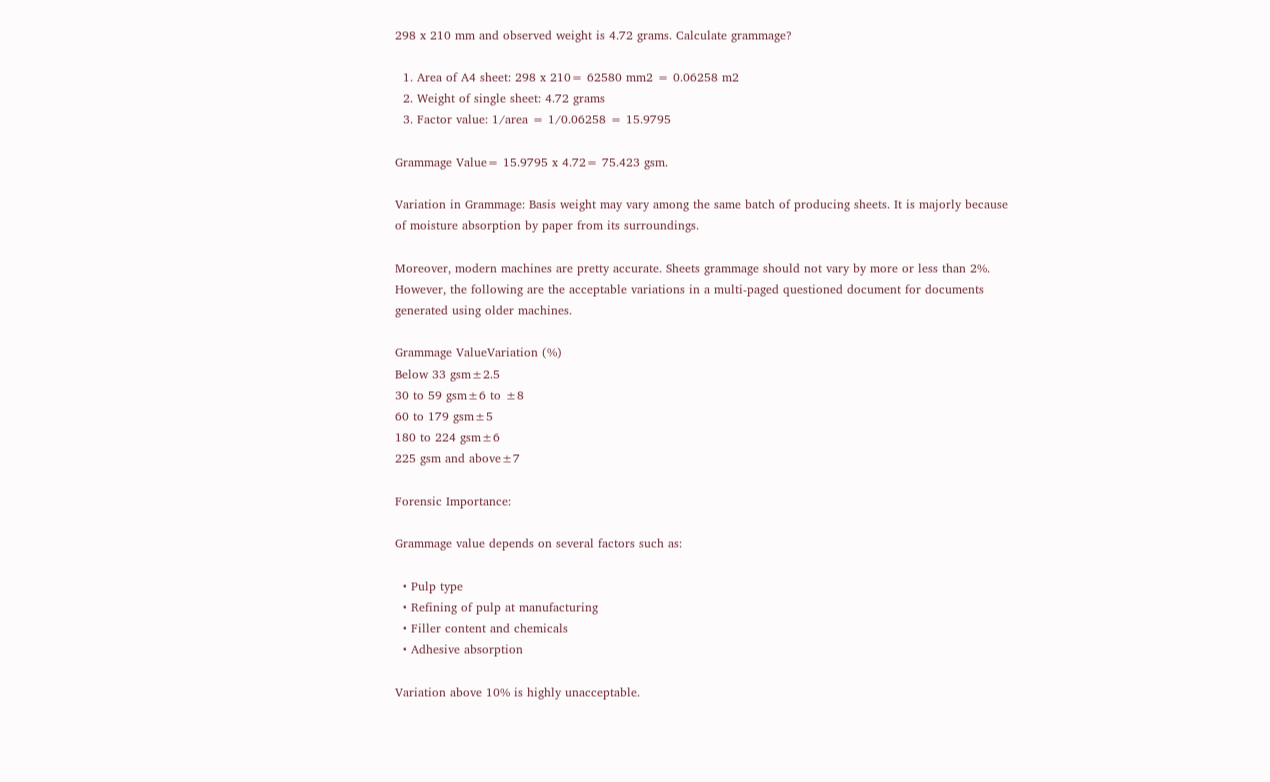298 x 210 mm and observed weight is 4.72 grams. Calculate grammage?

  1. Area of A4 sheet: 298 x 210= 62580 mm2 = 0.06258 m2
  2. Weight of single sheet: 4.72 grams
  3. Factor value: 1/area = 1/0.06258 = 15.9795

Grammage Value= 15.9795 x 4.72= 75.423 gsm.

Variation in Grammage: Basis weight may vary among the same batch of producing sheets. It is majorly because of moisture absorption by paper from its surroundings.

Moreover, modern machines are pretty accurate. Sheets grammage should not vary by more or less than 2%. However, the following are the acceptable variations in a multi-paged questioned document for documents generated using older machines.

Grammage ValueVariation (%)
Below 33 gsm±2.5
30 to 59 gsm±6 to ±8
60 to 179 gsm±5
180 to 224 gsm±6
225 gsm and above±7

Forensic Importance:

Grammage value depends on several factors such as:

  • Pulp type
  • Refining of pulp at manufacturing
  • Filler content and chemicals
  • Adhesive absorption

Variation above 10% is highly unacceptable.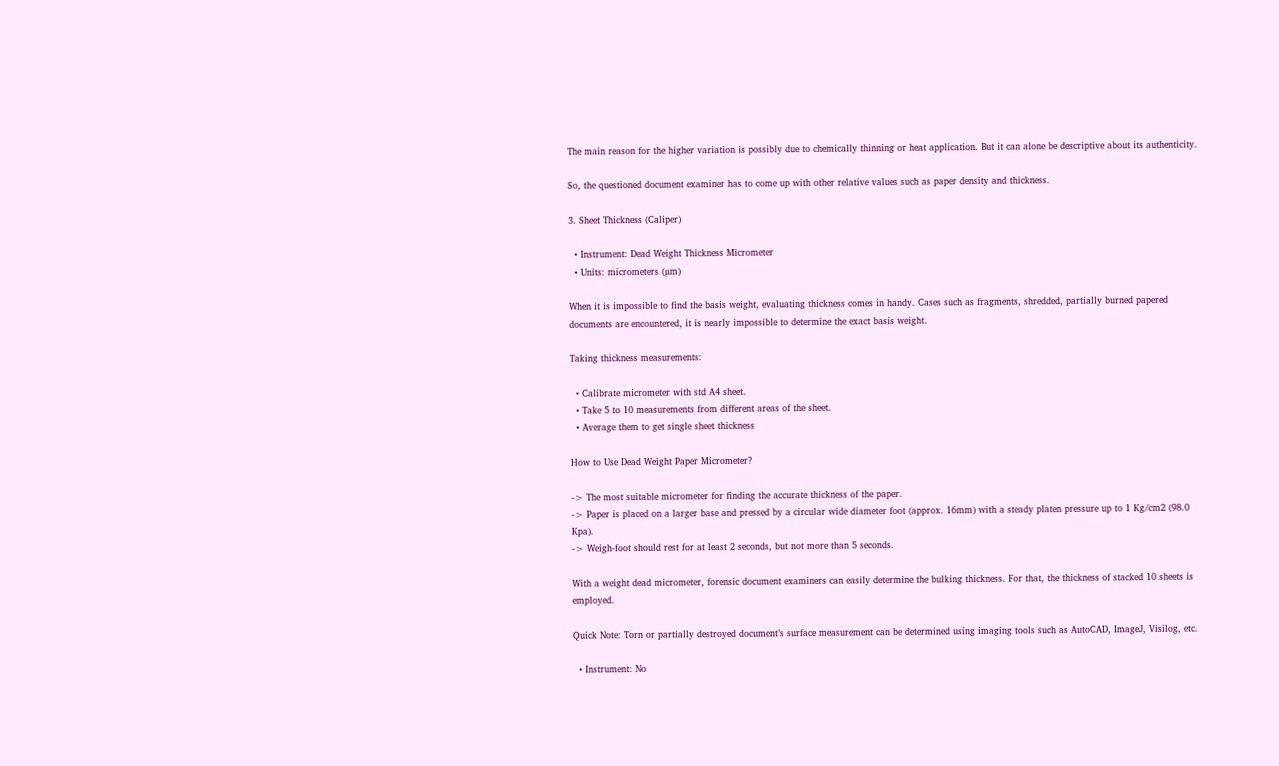The main reason for the higher variation is possibly due to chemically thinning or heat application. But it can alone be descriptive about its authenticity.

So, the questioned document examiner has to come up with other relative values such as paper density and thickness.

3. Sheet Thickness (Caliper)

  • Instrument: Dead Weight Thickness Micrometer
  • Units: micrometers (µm)

When it is impossible to find the basis weight, evaluating thickness comes in handy. Cases such as fragments, shredded, partially burned papered documents are encountered, it is nearly impossible to determine the exact basis weight.

Taking thickness measurements:

  • Calibrate micrometer with std A4 sheet.
  • Take 5 to 10 measurements from different areas of the sheet.
  • Average them to get single sheet thickness

How to Use Dead Weight Paper Micrometer?

-> The most suitable micrometer for finding the accurate thickness of the paper.
-> Paper is placed on a larger base and pressed by a circular wide diameter foot (approx. 16mm) with a steady platen pressure up to 1 Kg/cm2 (98.0 Kpa).
-> Weigh-foot should rest for at least 2 seconds, but not more than 5 seconds.

With a weight dead micrometer, forensic document examiners can easily determine the bulking thickness. For that, the thickness of stacked 10 sheets is employed.

Quick Note: Torn or partially destroyed document’s surface measurement can be determined using imaging tools such as AutoCAD, ImageJ, Visilog, etc.

  • Instrument: No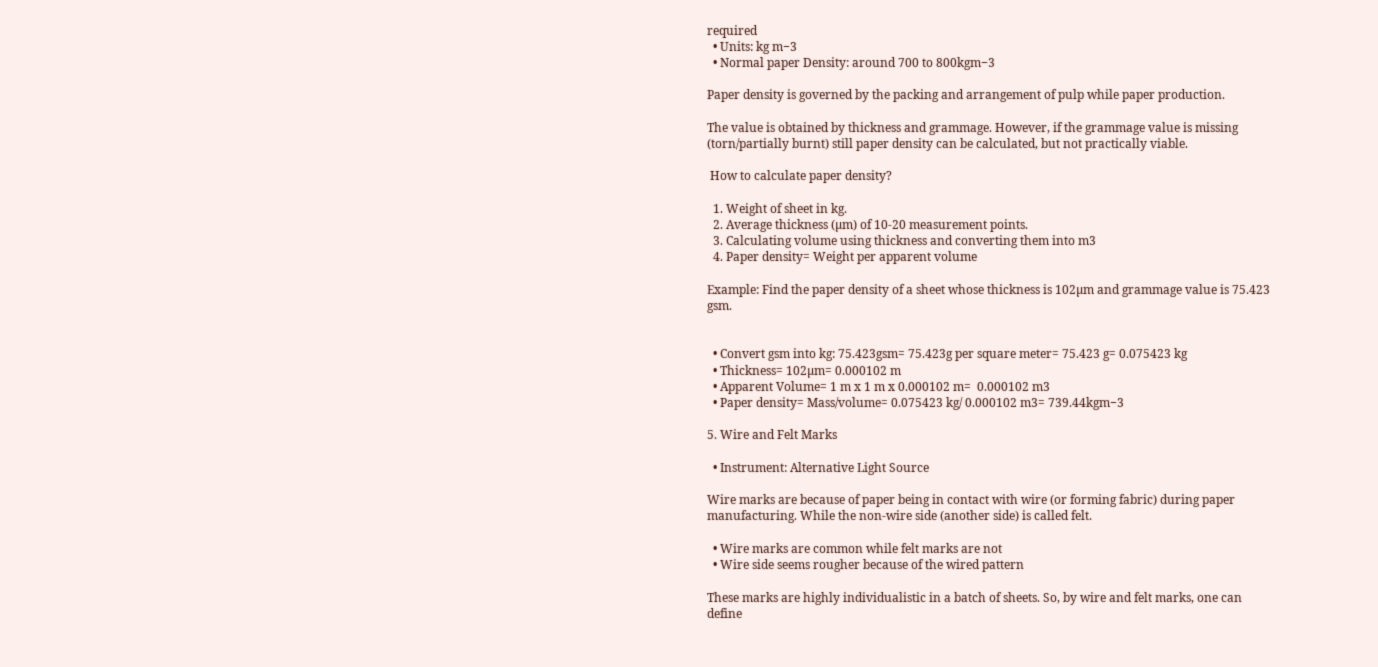required
  • Units: kg m−3
  • Normal paper Density: around 700 to 800kgm−3

Paper density is governed by the packing and arrangement of pulp while paper production.

The value is obtained by thickness and grammage. However, if the grammage value is missing (torn/partially burnt) still paper density can be calculated, but not practically viable.

 How to calculate paper density?

  1. Weight of sheet in kg.
  2. Average thickness (µm) of 10-20 measurement points.
  3. Calculating volume using thickness and converting them into m3
  4. Paper density= Weight per apparent volume

Example: Find the paper density of a sheet whose thickness is 102µm and grammage value is 75.423 gsm.


  • Convert gsm into kg: 75.423gsm= 75.423g per square meter= 75.423 g= 0.075423 kg
  • Thickness= 102µm= 0.000102 m
  • Apparent Volume= 1 m x 1 m x 0.000102 m=  0.000102 m3
  • Paper density= Mass/volume= 0.075423 kg/ 0.000102 m3= 739.44kgm−3

5. Wire and Felt Marks

  • Instrument: Alternative Light Source

Wire marks are because of paper being in contact with wire (or forming fabric) during paper manufacturing. While the non-wire side (another side) is called felt.

  • Wire marks are common while felt marks are not
  • Wire side seems rougher because of the wired pattern

These marks are highly individualistic in a batch of sheets. So, by wire and felt marks, one can define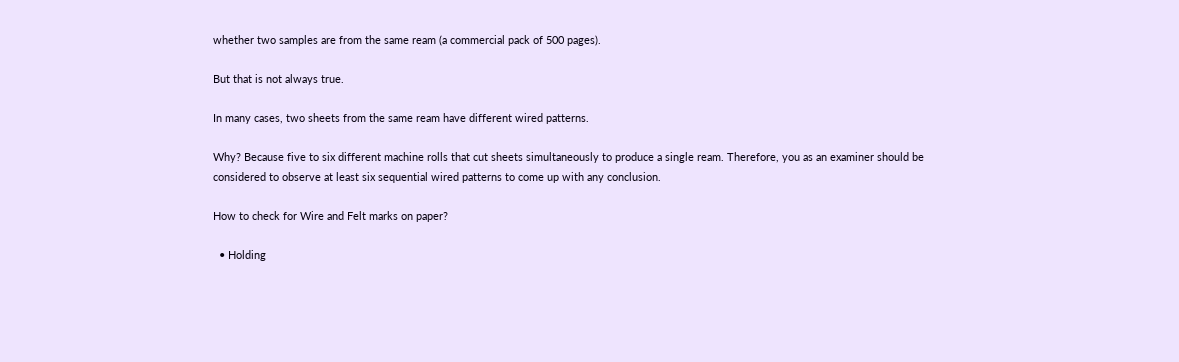whether two samples are from the same ream (a commercial pack of 500 pages).

But that is not always true.

In many cases, two sheets from the same ream have different wired patterns.

Why? Because five to six different machine rolls that cut sheets simultaneously to produce a single ream. Therefore, you as an examiner should be considered to observe at least six sequential wired patterns to come up with any conclusion.

How to check for Wire and Felt marks on paper?

  • Holding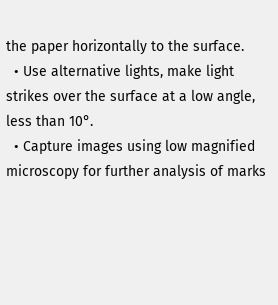the paper horizontally to the surface.
  • Use alternative lights, make light strikes over the surface at a low angle, less than 10°.
  • Capture images using low magnified microscopy for further analysis of marks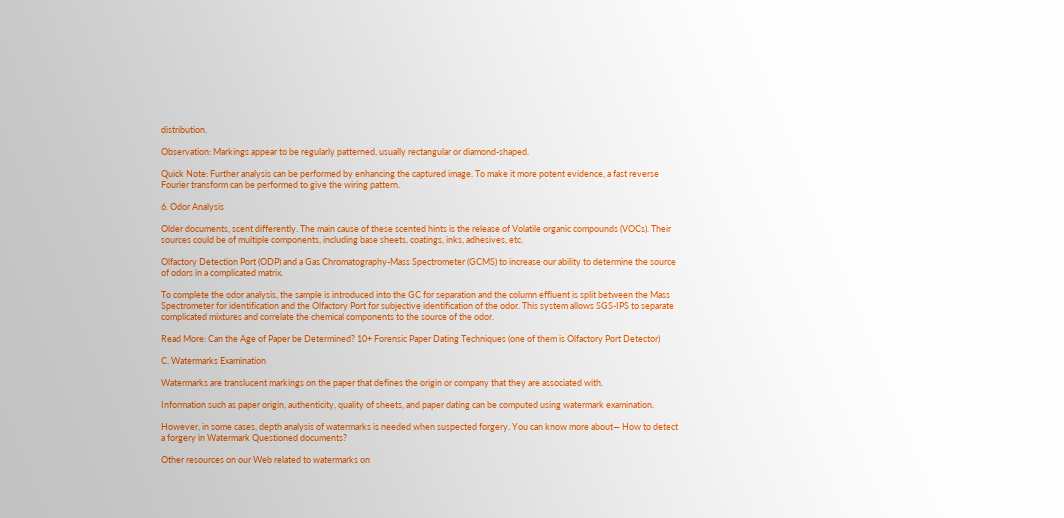distribution.

Observation: Markings appear to be regularly patterned, usually rectangular or diamond-shaped.

Quick Note: Further analysis can be performed by enhancing the captured image. To make it more potent evidence, a fast reverse Fourier transform can be performed to give the wiring pattern.

6. Odor Analysis

Older documents, scent differently. The main cause of these scented hints is the release of Volatile organic compounds (VOCs). Their sources could be of multiple components, including base sheets, coatings, inks, adhesives, etc.

Olfactory Detection Port (ODP) and a Gas Chromatography-Mass Spectrometer (GCMS) to increase our ability to determine the source of odors in a complicated matrix.

To complete the odor analysis, the sample is introduced into the GC for separation and the column effluent is split between the Mass Spectrometer for identification and the Olfactory Port for subjective identification of the odor. This system allows SGS-IPS to separate complicated mixtures and correlate the chemical components to the source of the odor.

Read More: Can the Age of Paper be Determined? 10+ Forensic Paper Dating Techniques (one of them is Olfactory Port Detector)

C. Watermarks Examination

Watermarks are translucent markings on the paper that defines the origin or company that they are associated with.

Information such as paper origin, authenticity, quality of sheets, and paper dating can be computed using watermark examination.

However, in some cases, depth analysis of watermarks is needed when suspected forgery. You can know more about— How to detect a forgery in Watermark Questioned documents?

Other resources on our Web related to watermarks on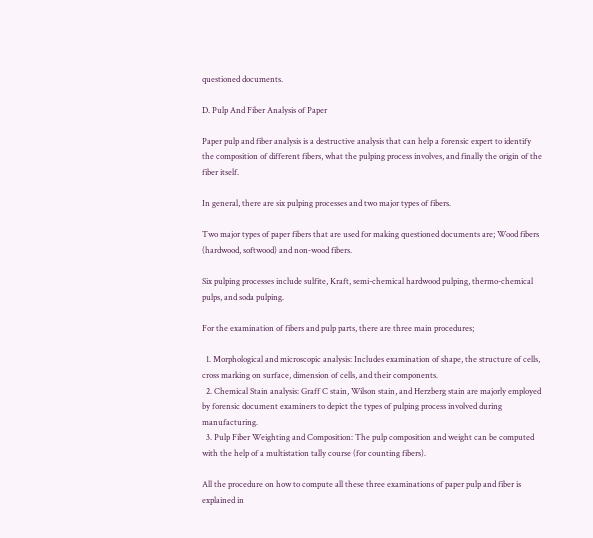questioned documents.

D. Pulp And Fiber Analysis of Paper

Paper pulp and fiber analysis is a destructive analysis that can help a forensic expert to identify the composition of different fibers, what the pulping process involves, and finally the origin of the fiber itself.

In general, there are six pulping processes and two major types of fibers.

Two major types of paper fibers that are used for making questioned documents are; Wood fibers (hardwood, softwood) and non-wood fibers.

Six pulping processes include sulfite, Kraft, semi-chemical hardwood pulping, thermo-chemical pulps, and soda pulping.

For the examination of fibers and pulp parts, there are three main procedures;

  1. Morphological and microscopic analysis: Includes examination of shape, the structure of cells, cross marking on surface, dimension of cells, and their components.
  2. Chemical Stain analysis: Graff C stain, Wilson stain, and Herzberg stain are majorly employed by forensic document examiners to depict the types of pulping process involved during manufacturing.
  3. Pulp Fiber Weighting and Composition: The pulp composition and weight can be computed with the help of a multistation tally course (for counting fibers).

All the procedure on how to compute all these three examinations of paper pulp and fiber is explained in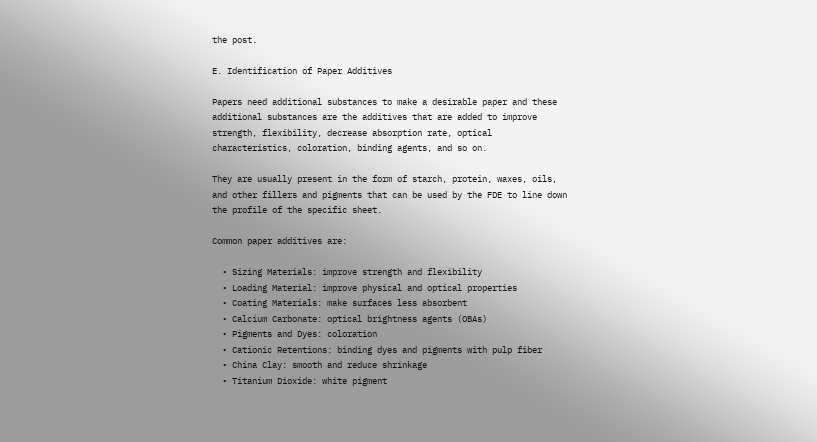the post.

E. Identification of Paper Additives

Papers need additional substances to make a desirable paper and these additional substances are the additives that are added to improve strength, flexibility, decrease absorption rate, optical characteristics, coloration, binding agents, and so on.

They are usually present in the form of starch, protein, waxes, oils, and other fillers and pigments that can be used by the FDE to line down the profile of the specific sheet.

Common paper additives are:

  • Sizing Materials: improve strength and flexibility
  • Loading Material: improve physical and optical properties
  • Coating Materials: make surfaces less absorbent
  • Calcium Carbonate: optical brightness agents (OBAs)
  • Pigments and Dyes: coloration
  • Cationic Retentions: binding dyes and pigments with pulp fiber
  • China Clay: smooth and reduce shrinkage
  • Titanium Dioxide: white pigment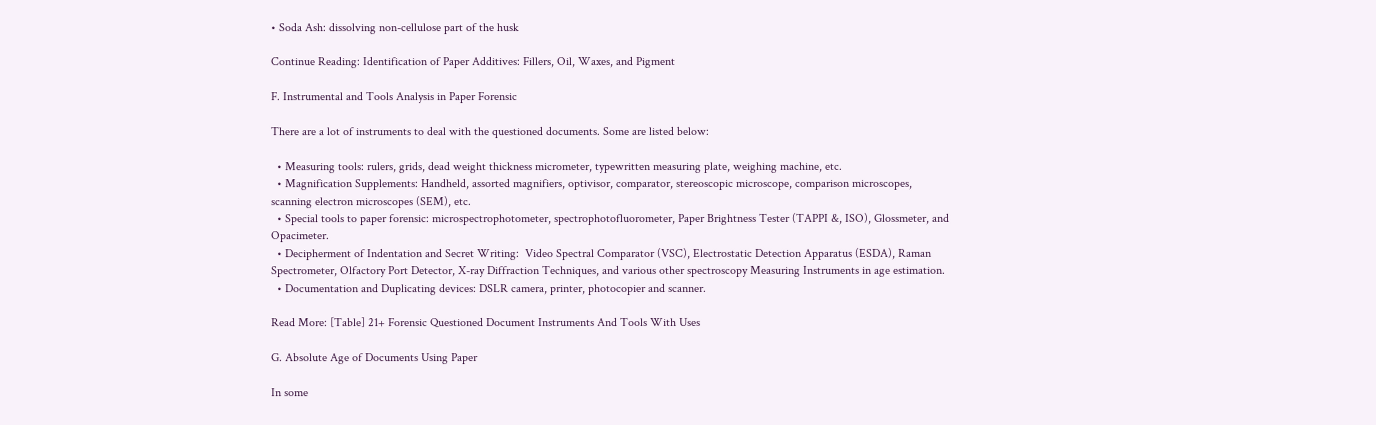• Soda Ash: dissolving non-cellulose part of the husk

Continue Reading: Identification of Paper Additives: Fillers, Oil, Waxes, and Pigment

F. Instrumental and Tools Analysis in Paper Forensic

There are a lot of instruments to deal with the questioned documents. Some are listed below:

  • Measuring tools: rulers, grids, dead weight thickness micrometer, typewritten measuring plate, weighing machine, etc.
  • Magnification Supplements: Handheld, assorted magnifiers, optivisor, comparator, stereoscopic microscope, comparison microscopes, scanning electron microscopes (SEM), etc.
  • Special tools to paper forensic: microspectrophotometer, spectrophotofluorometer, Paper Brightness Tester (TAPPI &, ISO), Glossmeter, and Opacimeter.
  • Decipherment of Indentation and Secret Writing:  Video Spectral Comparator (VSC), Electrostatic Detection Apparatus (ESDA), Raman Spectrometer, Olfactory Port Detector, X-ray Diffraction Techniques, and various other spectroscopy Measuring Instruments in age estimation.
  • Documentation and Duplicating devices: DSLR camera, printer, photocopier and scanner.

Read More: [Table] 21+ Forensic Questioned Document Instruments And Tools With Uses

G. Absolute Age of Documents Using Paper

In some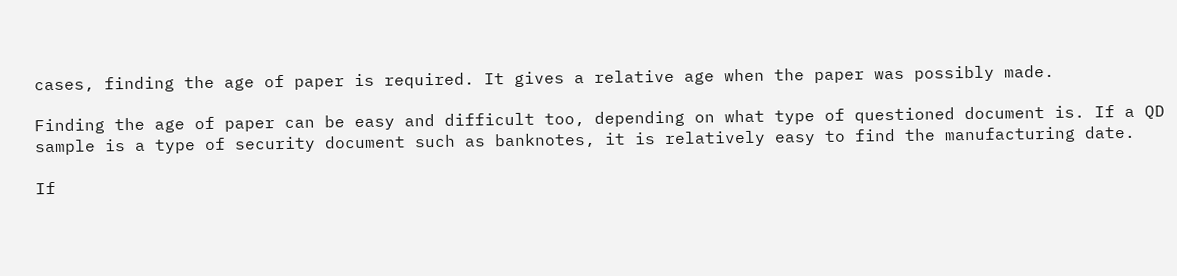cases, finding the age of paper is required. It gives a relative age when the paper was possibly made.

Finding the age of paper can be easy and difficult too, depending on what type of questioned document is. If a QD sample is a type of security document such as banknotes, it is relatively easy to find the manufacturing date.

If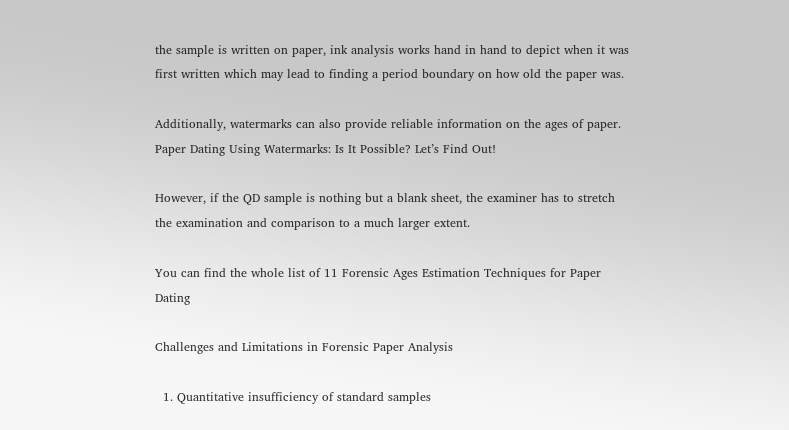the sample is written on paper, ink analysis works hand in hand to depict when it was first written which may lead to finding a period boundary on how old the paper was.

Additionally, watermarks can also provide reliable information on the ages of paper. Paper Dating Using Watermarks: Is It Possible? Let’s Find Out!

However, if the QD sample is nothing but a blank sheet, the examiner has to stretch the examination and comparison to a much larger extent.

You can find the whole list of 11 Forensic Ages Estimation Techniques for Paper Dating

Challenges and Limitations in Forensic Paper Analysis

  1. Quantitative insufficiency of standard samples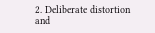2. Deliberate distortion and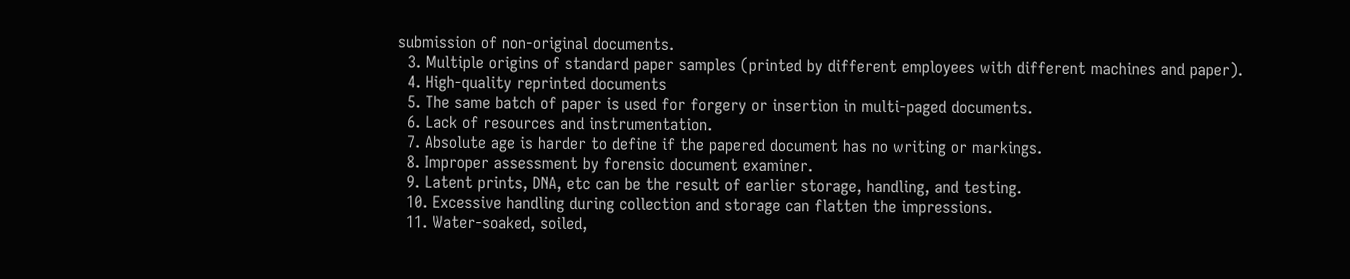submission of non-original documents.
  3. Multiple origins of standard paper samples (printed by different employees with different machines and paper).
  4. High-quality reprinted documents
  5. The same batch of paper is used for forgery or insertion in multi-paged documents.
  6. Lack of resources and instrumentation.
  7. Absolute age is harder to define if the papered document has no writing or markings.
  8. Improper assessment by forensic document examiner.
  9. Latent prints, DNA, etc can be the result of earlier storage, handling, and testing.
  10. Excessive handling during collection and storage can flatten the impressions.
  11. Water-soaked, soiled,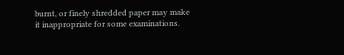burnt, or finely shredded paper may make it inappropriate for some examinations.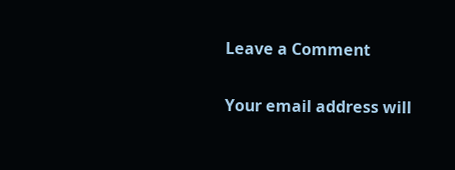Leave a Comment

Your email address will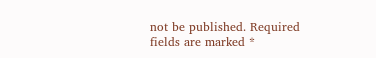not be published. Required fields are marked *